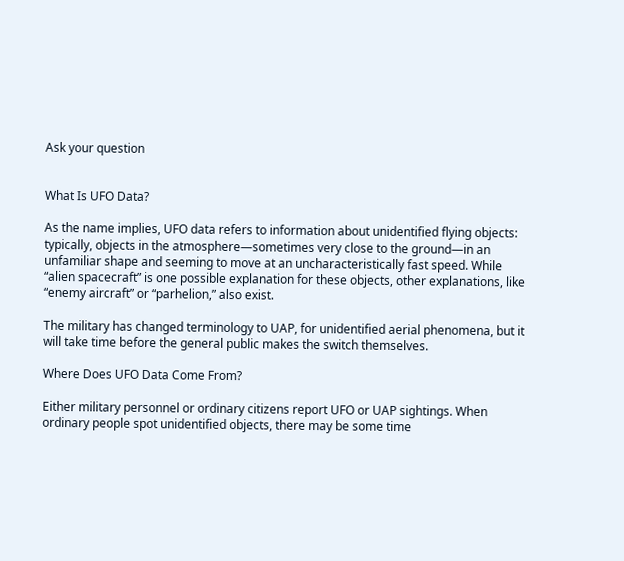Ask your question


What Is UFO Data?

As the name implies, UFO data refers to information about unidentified flying objects: typically, objects in the atmosphere—sometimes very close to the ground—in an unfamiliar shape and seeming to move at an uncharacteristically fast speed. While “alien spacecraft” is one possible explanation for these objects, other explanations, like “enemy aircraft” or “parhelion,” also exist.

The military has changed terminology to UAP, for unidentified aerial phenomena, but it will take time before the general public makes the switch themselves.

Where Does UFO Data Come From?

Either military personnel or ordinary citizens report UFO or UAP sightings. When ordinary people spot unidentified objects, there may be some time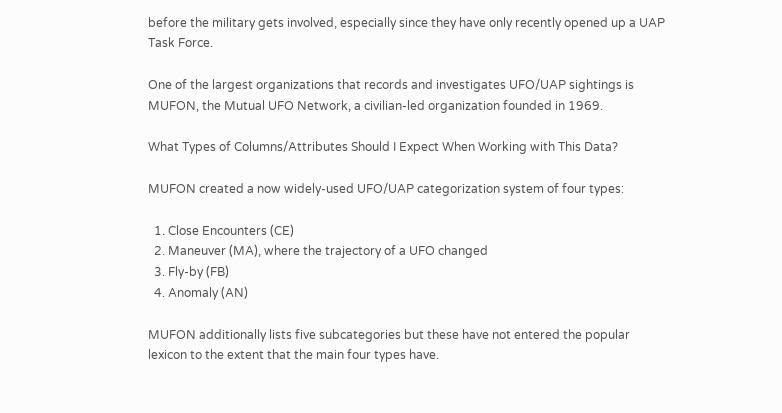before the military gets involved, especially since they have only recently opened up a UAP Task Force.

One of the largest organizations that records and investigates UFO/UAP sightings is MUFON, the Mutual UFO Network, a civilian-led organization founded in 1969.

What Types of Columns/Attributes Should I Expect When Working with This Data?

MUFON created a now widely-used UFO/UAP categorization system of four types:

  1. Close Encounters (CE)
  2. Maneuver (MA), where the trajectory of a UFO changed
  3. Fly-by (FB)
  4. Anomaly (AN)

MUFON additionally lists five subcategories but these have not entered the popular lexicon to the extent that the main four types have.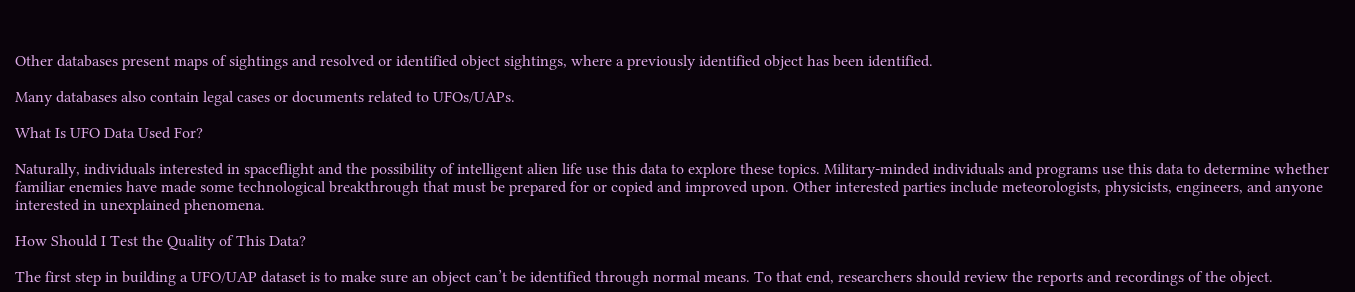Other databases present maps of sightings and resolved or identified object sightings, where a previously identified object has been identified.

Many databases also contain legal cases or documents related to UFOs/UAPs.

What Is UFO Data Used For?

Naturally, individuals interested in spaceflight and the possibility of intelligent alien life use this data to explore these topics. Military-minded individuals and programs use this data to determine whether familiar enemies have made some technological breakthrough that must be prepared for or copied and improved upon. Other interested parties include meteorologists, physicists, engineers, and anyone interested in unexplained phenomena.

How Should I Test the Quality of This Data?

The first step in building a UFO/UAP dataset is to make sure an object can’t be identified through normal means. To that end, researchers should review the reports and recordings of the object.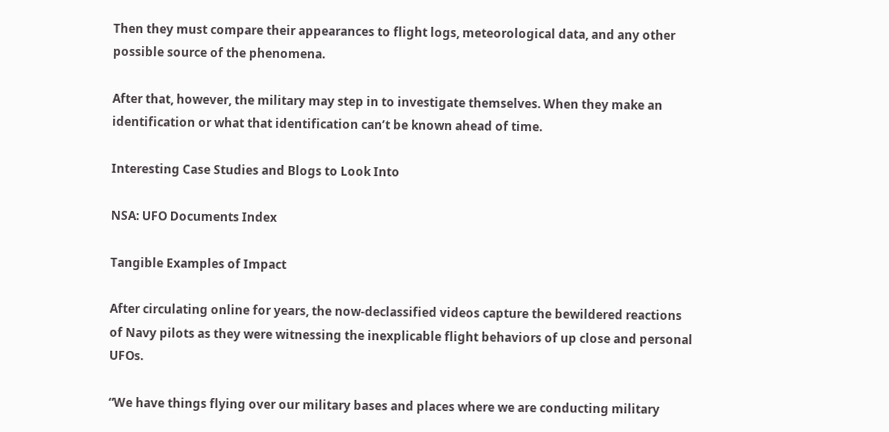Then they must compare their appearances to flight logs, meteorological data, and any other possible source of the phenomena.

After that, however, the military may step in to investigate themselves. When they make an identification or what that identification can’t be known ahead of time.

Interesting Case Studies and Blogs to Look Into

NSA: UFO Documents Index

Tangible Examples of Impact

After circulating online for years, the now-declassified videos capture the bewildered reactions of Navy pilots as they were witnessing the inexplicable flight behaviors of up close and personal UFOs.

“We have things flying over our military bases and places where we are conducting military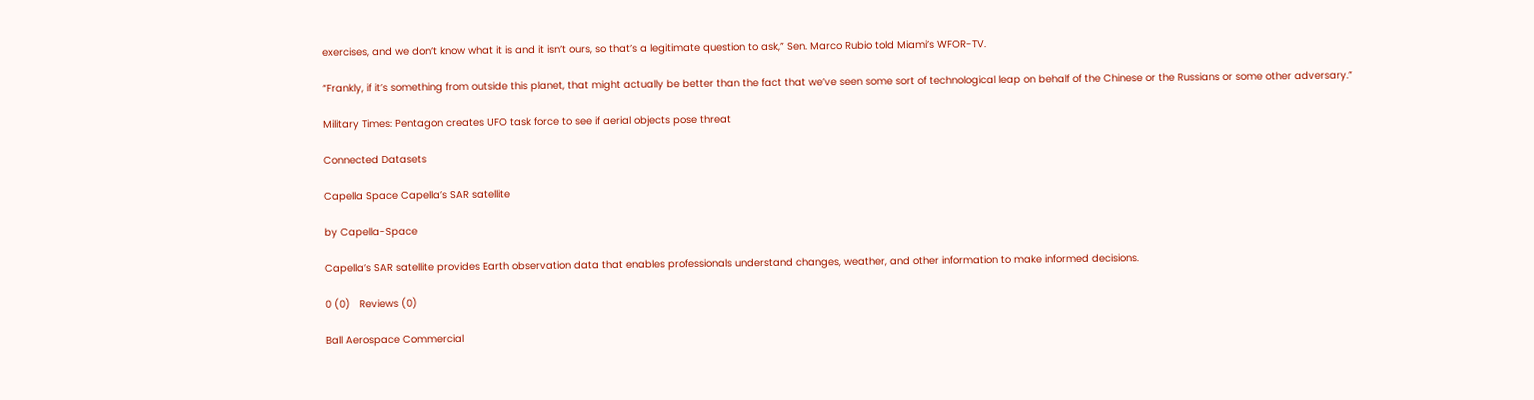exercises, and we don’t know what it is and it isn’t ours, so that’s a legitimate question to ask,” Sen. Marco Rubio told Miami’s WFOR-TV.

“Frankly, if it’s something from outside this planet, that might actually be better than the fact that we’ve seen some sort of technological leap on behalf of the Chinese or the Russians or some other adversary.”

Military Times: Pentagon creates UFO task force to see if aerial objects pose threat

Connected Datasets

Capella Space Capella’s SAR satellite

by Capella-Space

Capella’s SAR satellite provides Earth observation data that enables professionals understand changes, weather, and other information to make informed decisions.

0 (0)   Reviews (0)

Ball Aerospace Commercial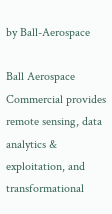by Ball-Aerospace

Ball Aerospace Commercial provides remote sensing, data analytics & exploitation, and transformational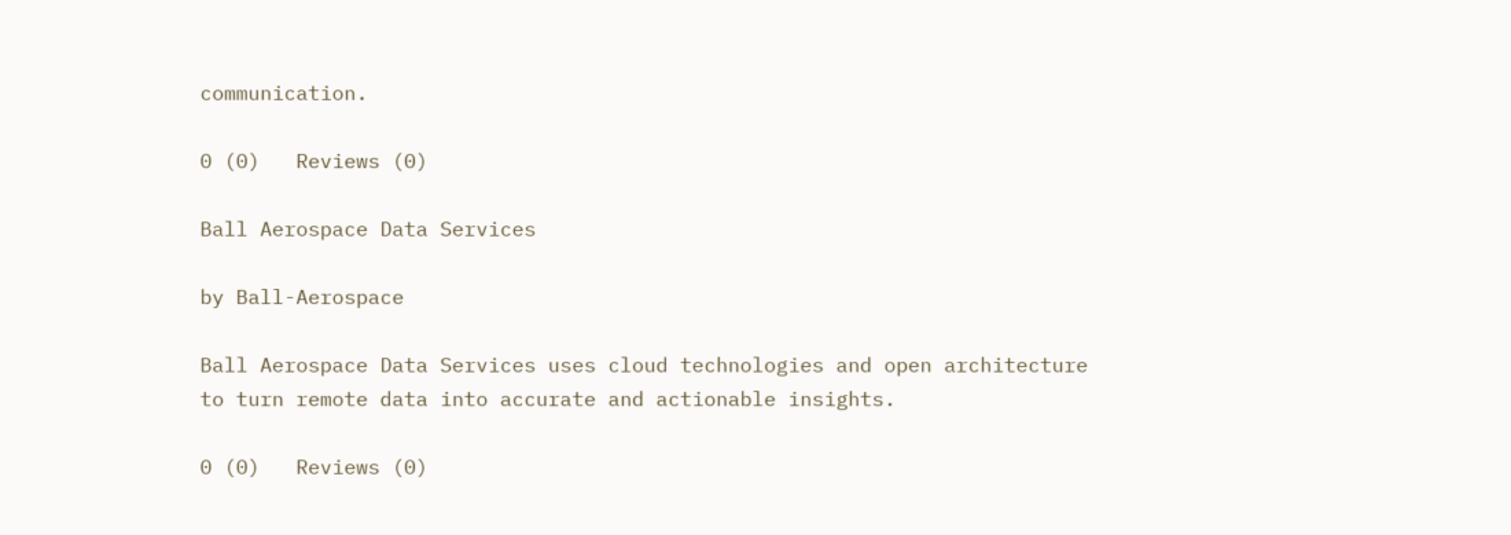communication.

0 (0)   Reviews (0)

Ball Aerospace Data Services

by Ball-Aerospace

Ball Aerospace Data Services uses cloud technologies and open architecture to turn remote data into accurate and actionable insights.

0 (0)   Reviews (0)